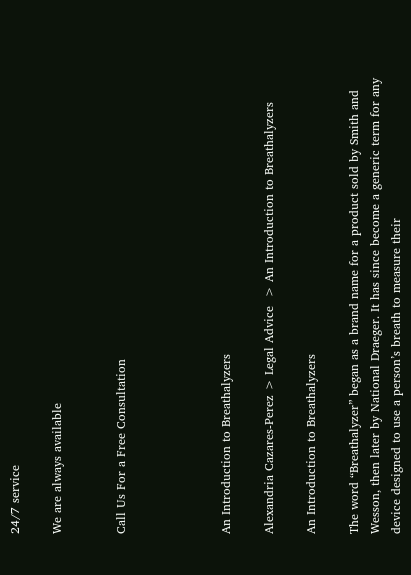24/7 service

We are always available


Call Us For a Free Consultation




An Introduction to Breathalyzers

Alexandria Cazares-Perez > Legal Advice  > An Introduction to Breathalyzers

An Introduction to Breathalyzers

The word “Breathalyzer” began as a brand name for a product sold by Smith and Wesson, then later by National Draeger. It has since become a generic term for any device designed to use a person’s breath to measure their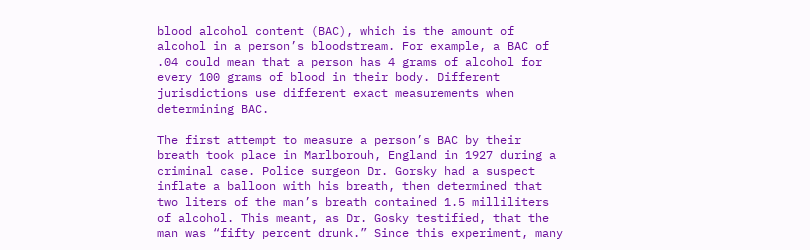blood alcohol content (BAC), which is the amount of alcohol in a person’s bloodstream. For example, a BAC of .04 could mean that a person has 4 grams of alcohol for every 100 grams of blood in their body. Different jurisdictions use different exact measurements when determining BAC.

The first attempt to measure a person’s BAC by their breath took place in Marlborouh, England in 1927 during a criminal case. Police surgeon Dr. Gorsky had a suspect inflate a balloon with his breath, then determined that two liters of the man’s breath contained 1.5 milliliters of alcohol. This meant, as Dr. Gosky testified, that the man was “fifty percent drunk.” Since this experiment, many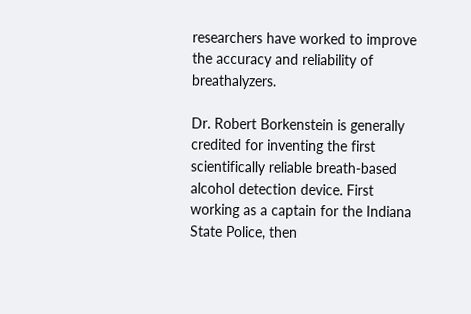researchers have worked to improve the accuracy and reliability of breathalyzers.

Dr. Robert Borkenstein is generally credited for inventing the first scientifically reliable breath-based alcohol detection device. First working as a captain for the Indiana State Police, then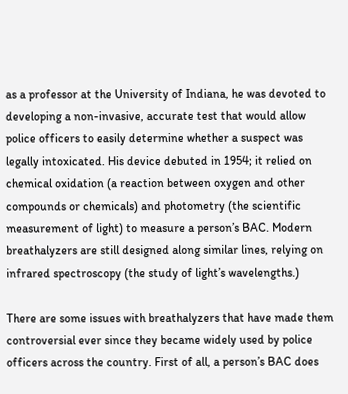as a professor at the University of Indiana, he was devoted to developing a non-invasive, accurate test that would allow police officers to easily determine whether a suspect was legally intoxicated. His device debuted in 1954; it relied on chemical oxidation (a reaction between oxygen and other compounds or chemicals) and photometry (the scientific measurement of light) to measure a person’s BAC. Modern breathalyzers are still designed along similar lines, relying on infrared spectroscopy (the study of light’s wavelengths.)

There are some issues with breathalyzers that have made them controversial ever since they became widely used by police officers across the country. First of all, a person’s BAC does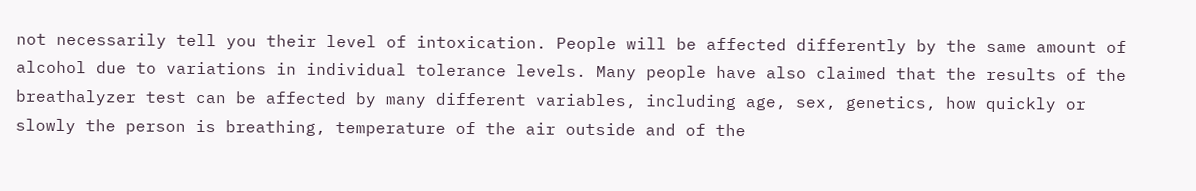not necessarily tell you their level of intoxication. People will be affected differently by the same amount of alcohol due to variations in individual tolerance levels. Many people have also claimed that the results of the breathalyzer test can be affected by many different variables, including age, sex, genetics, how quickly or slowly the person is breathing, temperature of the air outside and of the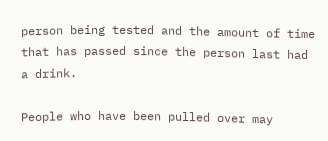person being tested and the amount of time that has passed since the person last had a drink.

People who have been pulled over may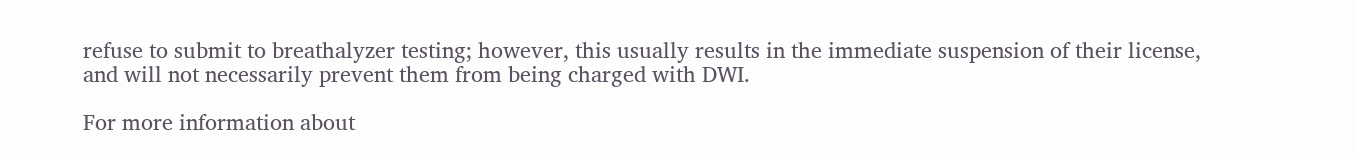refuse to submit to breathalyzer testing; however, this usually results in the immediate suspension of their license, and will not necessarily prevent them from being charged with DWI.

For more information about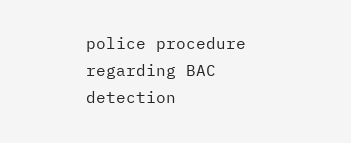police procedure regarding BAC detection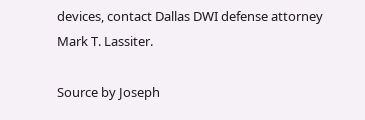devices, contact Dallas DWI defense attorney Mark T. Lassiter.

Source by Joseph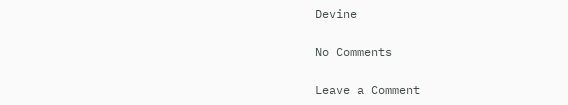Devine

No Comments

Leave a Comment